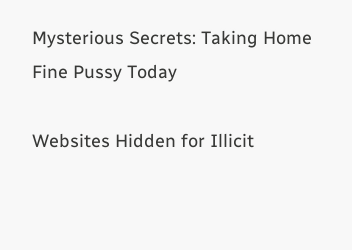Mysterious Secrets: Taking Home Fine Pussy Today

Websites Hidden for Illicit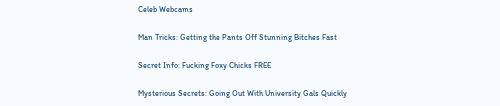Celeb Webcams

Man Tricks: Getting the Pants Off Stunning Bitches Fast

Secret Info: Fucking Foxy Chicks FREE

Mysterious Secrets: Going Out With University Gals Quickly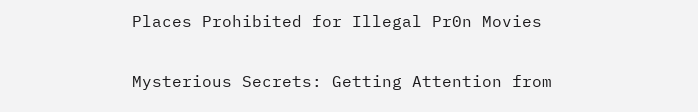Places Prohibited for Illegal Pr0n Movies

Mysterious Secrets: Getting Attention from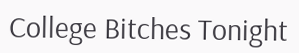College Bitches Tonight